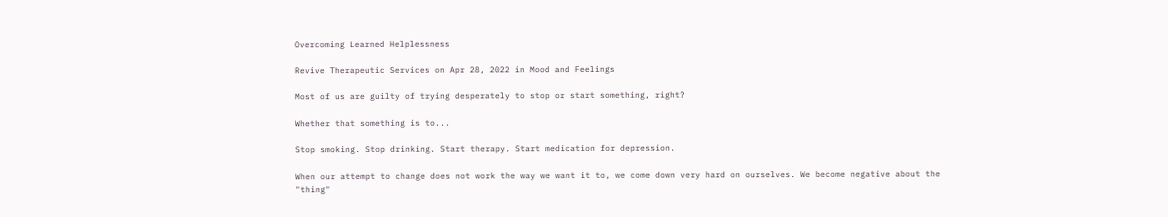Overcoming Learned Helplessness

Revive Therapeutic Services on Apr 28, 2022 in Mood and Feelings

Most of us are guilty of trying desperately to stop or start something, right?

Whether that something is to...

Stop smoking. Stop drinking. Start therapy. Start medication for depression.

When our attempt to change does not work the way we want it to, we come down very hard on ourselves. We become negative about the "thing"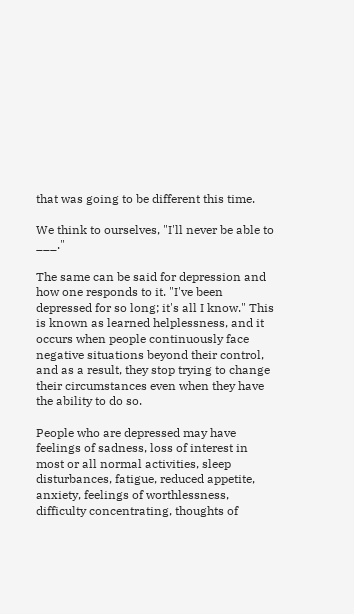that was going to be different this time.

We think to ourselves, "I'll never be able to ___."

The same can be said for depression and how one responds to it. "I've been depressed for so long; it's all I know." This is known as learned helplessness, and it occurs when people continuously face negative situations beyond their control, and as a result, they stop trying to change their circumstances even when they have the ability to do so.

People who are depressed may have feelings of sadness, loss of interest in most or all normal activities, sleep disturbances, fatigue, reduced appetite, anxiety, feelings of worthlessness, difficulty concentrating, thoughts of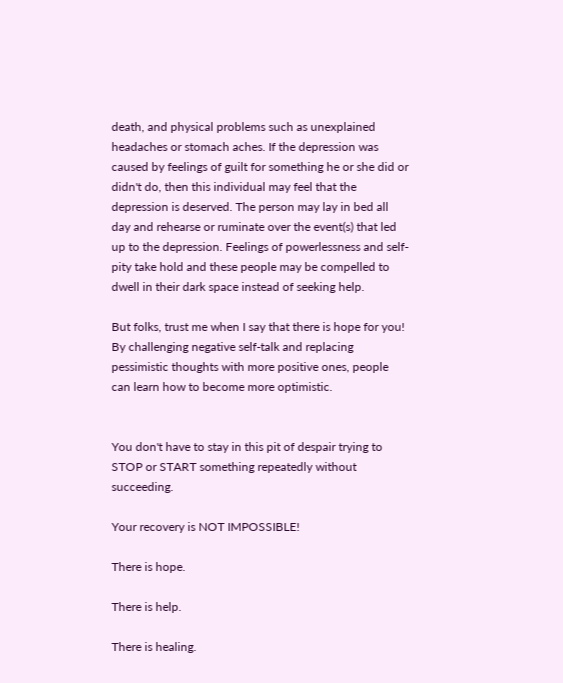death, and physical problems such as unexplained headaches or stomach aches. If the depression was caused by feelings of guilt for something he or she did or didn't do, then this individual may feel that the depression is deserved. The person may lay in bed all day and rehearse or ruminate over the event(s) that led up to the depression. Feelings of powerlessness and self-pity take hold and these people may be compelled to dwell in their dark space instead of seeking help.

But folks, trust me when I say that there is hope for you! By challenging negative self-talk and replacing pessimistic thoughts with more positive ones, people can learn how to become more optimistic.


You don't have to stay in this pit of despair trying to STOP or START something repeatedly without succeeding.

Your recovery is NOT IMPOSSIBLE!

There is hope.

There is help.

There is healing.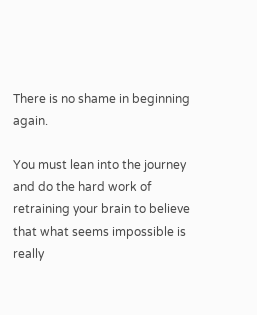There is no shame in beginning again.

You must lean into the journey and do the hard work of retraining your brain to believe that what seems impossible is really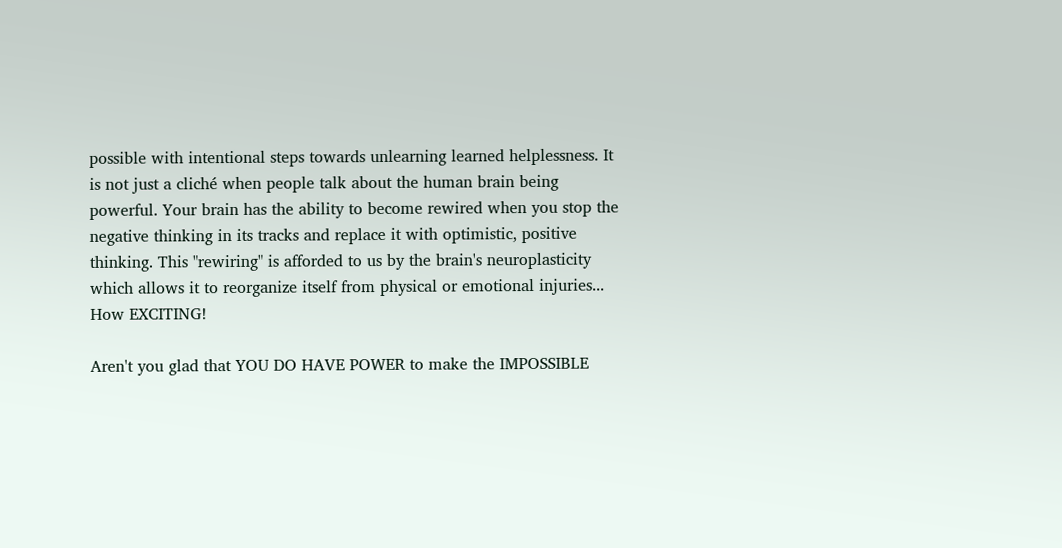possible with intentional steps towards unlearning learned helplessness. It is not just a cliché when people talk about the human brain being powerful. Your brain has the ability to become rewired when you stop the negative thinking in its tracks and replace it with optimistic, positive thinking. This "rewiring" is afforded to us by the brain's neuroplasticity which allows it to reorganize itself from physical or emotional injuries... How EXCITING!

Aren't you glad that YOU DO HAVE POWER to make the IMPOSSIBLE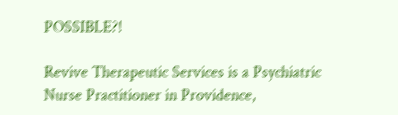POSSIBLE?!

Revive Therapeutic Services is a Psychiatric Nurse Practitioner in Providence,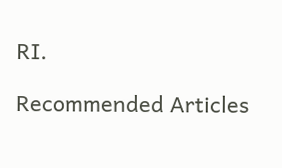RI.

Recommended Articles